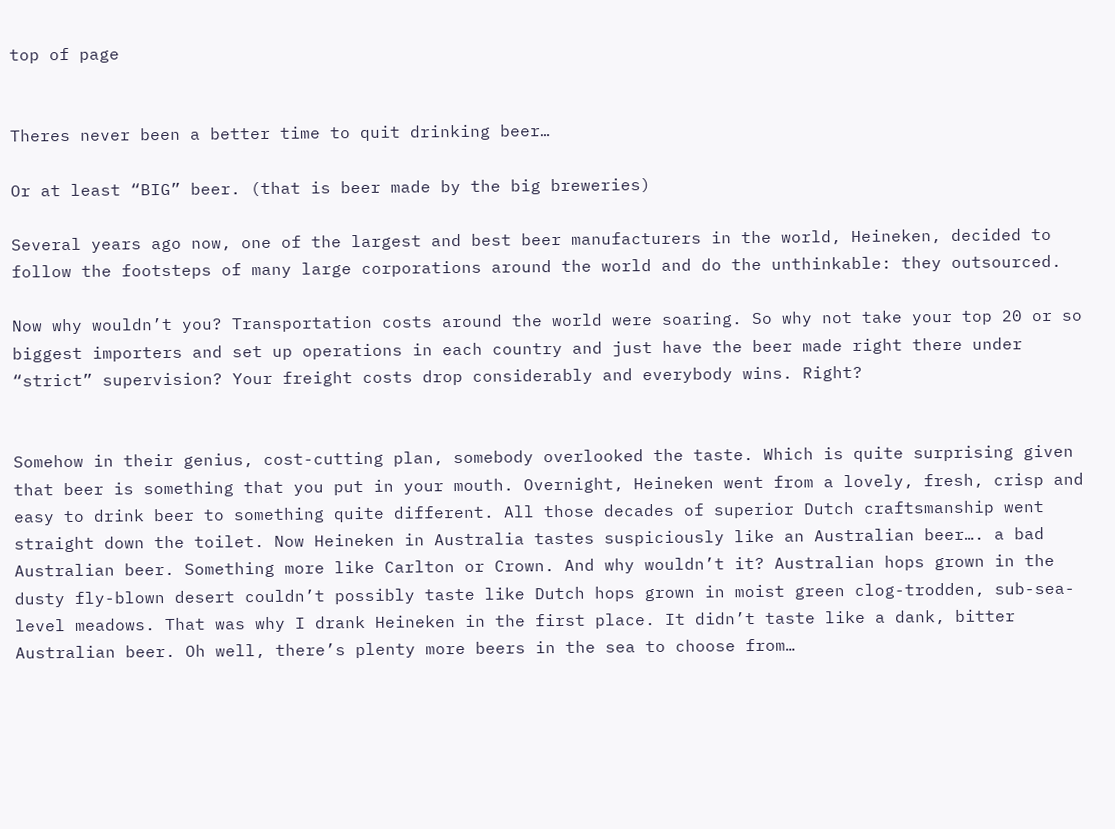top of page


Theres never been a better time to quit drinking beer…

Or at least “BIG” beer. (that is beer made by the big breweries)

Several years ago now, one of the largest and best beer manufacturers in the world, Heineken, decided to follow the footsteps of many large corporations around the world and do the unthinkable: they outsourced.

Now why wouldn’t you? Transportation costs around the world were soaring. So why not take your top 20 or so biggest importers and set up operations in each country and just have the beer made right there under “strict” supervision? Your freight costs drop considerably and everybody wins. Right?


Somehow in their genius, cost-cutting plan, somebody overlooked the taste. Which is quite surprising given that beer is something that you put in your mouth. Overnight, Heineken went from a lovely, fresh, crisp and easy to drink beer to something quite different. All those decades of superior Dutch craftsmanship went straight down the toilet. Now Heineken in Australia tastes suspiciously like an Australian beer…. a bad Australian beer. Something more like Carlton or Crown. And why wouldn’t it? Australian hops grown in the dusty fly-blown desert couldn’t possibly taste like Dutch hops grown in moist green clog-trodden, sub-sea-level meadows. That was why I drank Heineken in the first place. It didn’t taste like a dank, bitter Australian beer. Oh well, there’s plenty more beers in the sea to choose from…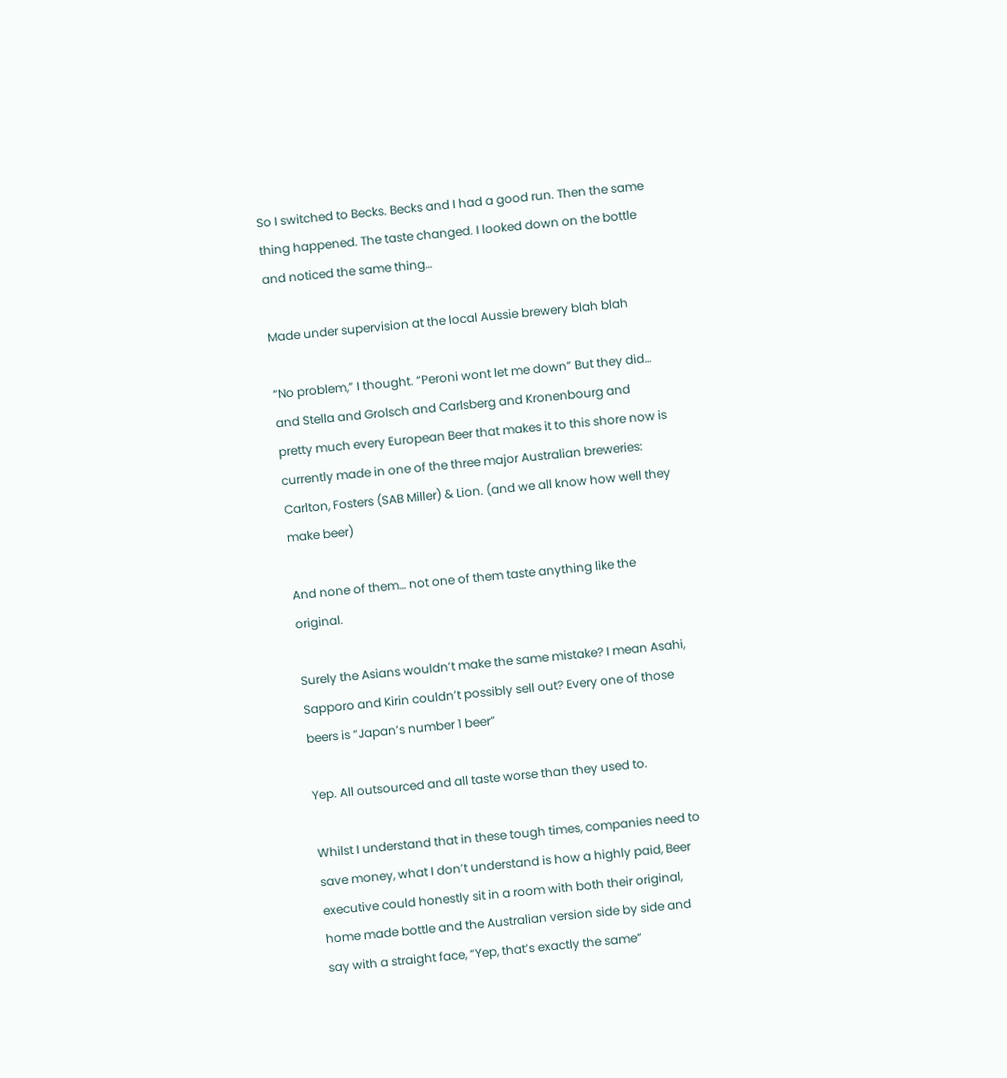So I switched to Becks. Becks and I had a good run. Then the same thing happened. The taste changed. I looked down on the bottle and noticed the same thing…

Made under supervision at the local Aussie brewery blah blah

“No problem,” I thought. “Peroni wont let me down” But they did… and Stella and Grolsch and Carlsberg and Kronenbourg and pretty much every European Beer that makes it to this shore now is currently made in one of the three major Australian breweries: Carlton, Fosters (SAB Miller) & Lion. (and we all know how well they make beer)

And none of them… not one of them taste anything like the original.

Surely the Asians wouldn’t make the same mistake? I mean Asahi, Sapporo and Kirin couldn’t possibly sell out? Every one of those beers is “Japan’s number 1 beer”

Yep. All outsourced and all taste worse than they used to.

Whilst I understand that in these tough times, companies need to save money, what I don’t understand is how a highly paid, Beer executive could honestly sit in a room with both their original, home made bottle and the Australian version side by side and say with a straight face, “Yep, that’s exactly the same”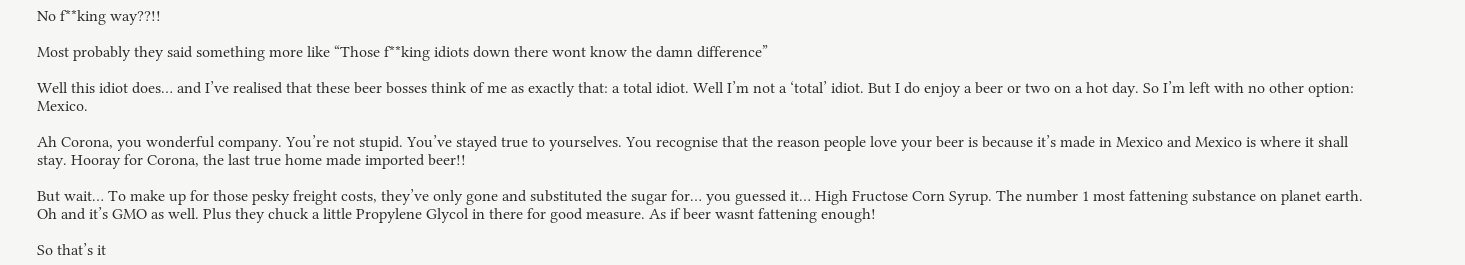No f**king way??!!

Most probably they said something more like “Those f**king idiots down there wont know the damn difference”

Well this idiot does… and I’ve realised that these beer bosses think of me as exactly that: a total idiot. Well I’m not a ‘total’ idiot. But I do enjoy a beer or two on a hot day. So I’m left with no other option: Mexico.

Ah Corona, you wonderful company. You’re not stupid. You’ve stayed true to yourselves. You recognise that the reason people love your beer is because it’s made in Mexico and Mexico is where it shall stay. Hooray for Corona, the last true home made imported beer!!

But wait… To make up for those pesky freight costs, they’ve only gone and substituted the sugar for… you guessed it… High Fructose Corn Syrup. The number 1 most fattening substance on planet earth. Oh and it’s GMO as well. Plus they chuck a little Propylene Glycol in there for good measure. As if beer wasnt fattening enough!

So that’s it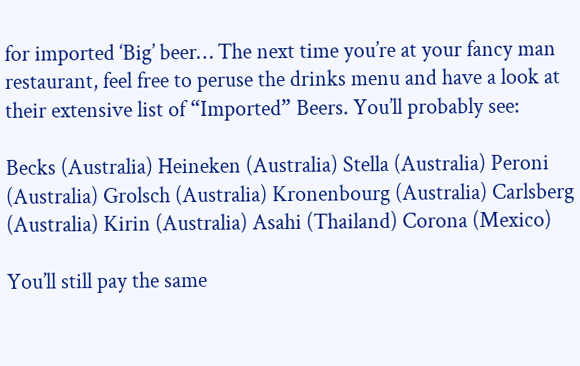for imported ‘Big’ beer… The next time you’re at your fancy man restaurant, feel free to peruse the drinks menu and have a look at their extensive list of “Imported” Beers. You’ll probably see:

Becks (Australia) Heineken (Australia) Stella (Australia) Peroni (Australia) Grolsch (Australia) Kronenbourg (Australia) Carlsberg (Australia) Kirin (Australia) Asahi (Thailand) Corona (Mexico)

You’ll still pay the same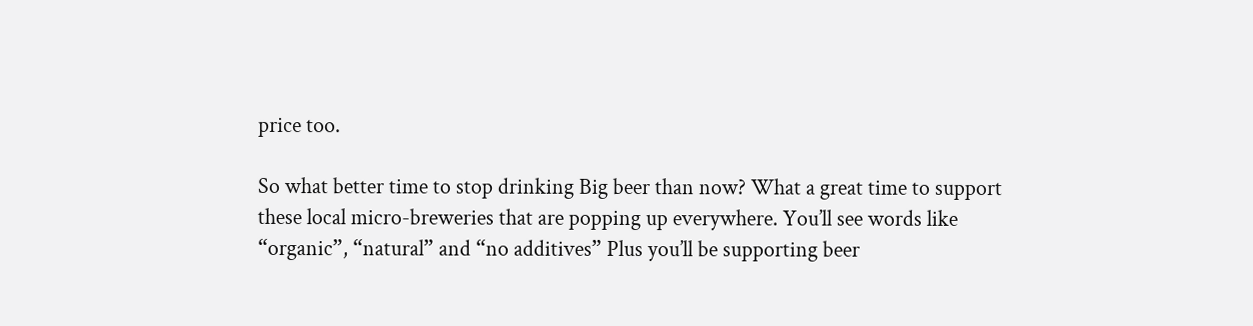price too.

So what better time to stop drinking Big beer than now? What a great time to support these local micro-breweries that are popping up everywhere. You’ll see words like “organic”, “natural” and “no additives” Plus you’ll be supporting beer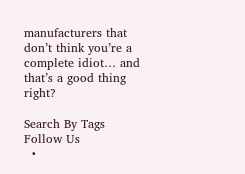manufacturers that don’t think you’re a complete idiot… and that’s a good thing right?

Search By Tags
Follow Us
  •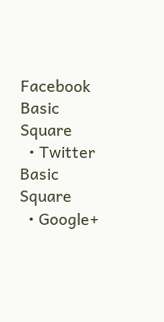Facebook Basic Square
  • Twitter Basic Square
  • Google+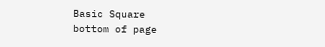Basic Square
bottom of page